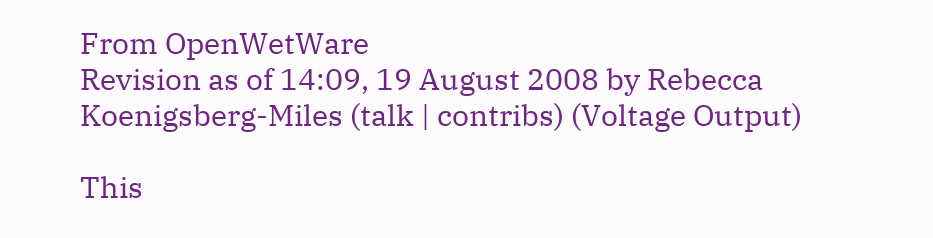From OpenWetWare
Revision as of 14:09, 19 August 2008 by Rebecca Koenigsberg-Miles (talk | contribs) (Voltage Output)

This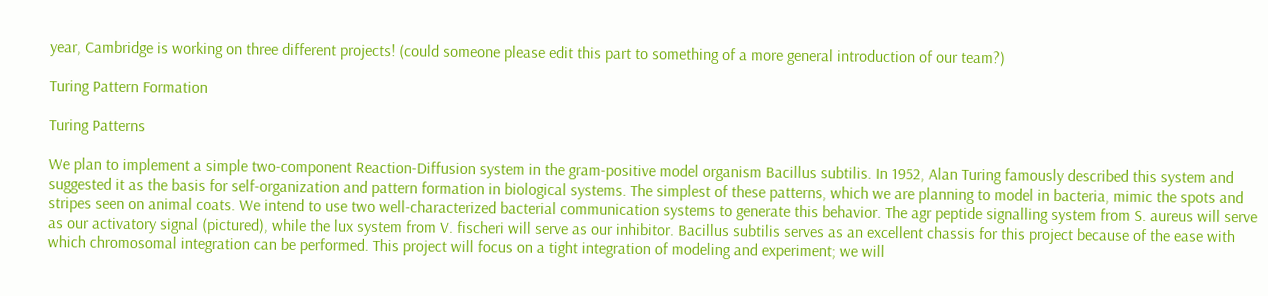year, Cambridge is working on three different projects! (could someone please edit this part to something of a more general introduction of our team?)

Turing Pattern Formation

Turing Patterns

We plan to implement a simple two-component Reaction-Diffusion system in the gram-positive model organism Bacillus subtilis. In 1952, Alan Turing famously described this system and suggested it as the basis for self-organization and pattern formation in biological systems. The simplest of these patterns, which we are planning to model in bacteria, mimic the spots and stripes seen on animal coats. We intend to use two well-characterized bacterial communication systems to generate this behavior. The agr peptide signalling system from S. aureus will serve as our activatory signal (pictured), while the lux system from V. fischeri will serve as our inhibitor. Bacillus subtilis serves as an excellent chassis for this project because of the ease with which chromosomal integration can be performed. This project will focus on a tight integration of modeling and experiment; we will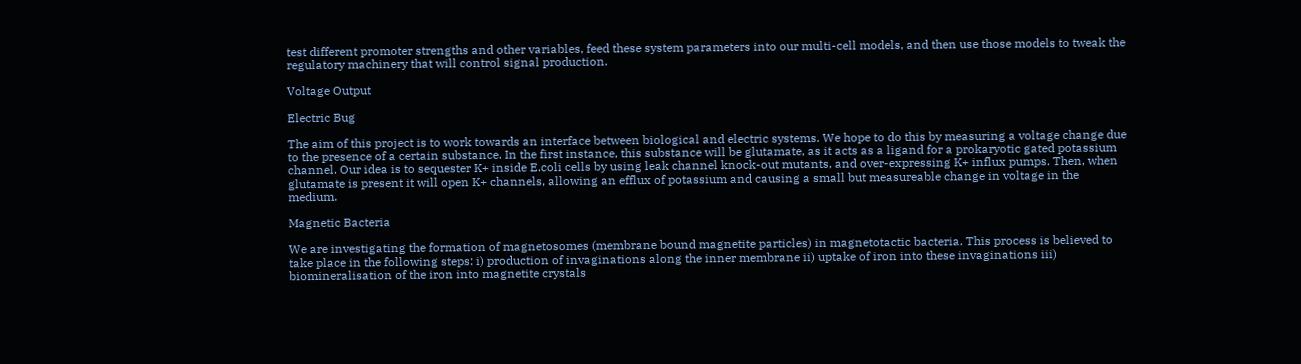test different promoter strengths and other variables, feed these system parameters into our multi-cell models, and then use those models to tweak the regulatory machinery that will control signal production.

Voltage Output

Electric Bug

The aim of this project is to work towards an interface between biological and electric systems. We hope to do this by measuring a voltage change due to the presence of a certain substance. In the first instance, this substance will be glutamate, as it acts as a ligand for a prokaryotic gated potassium channel. Our idea is to sequester K+ inside E.coli cells by using leak channel knock-out mutants, and over-expressing K+ influx pumps. Then, when glutamate is present it will open K+ channels, allowing an efflux of potassium and causing a small but measureable change in voltage in the medium.

Magnetic Bacteria

We are investigating the formation of magnetosomes (membrane bound magnetite particles) in magnetotactic bacteria. This process is believed to take place in the following steps: i) production of invaginations along the inner membrane ii) uptake of iron into these invaginations iii) biomineralisation of the iron into magnetite crystals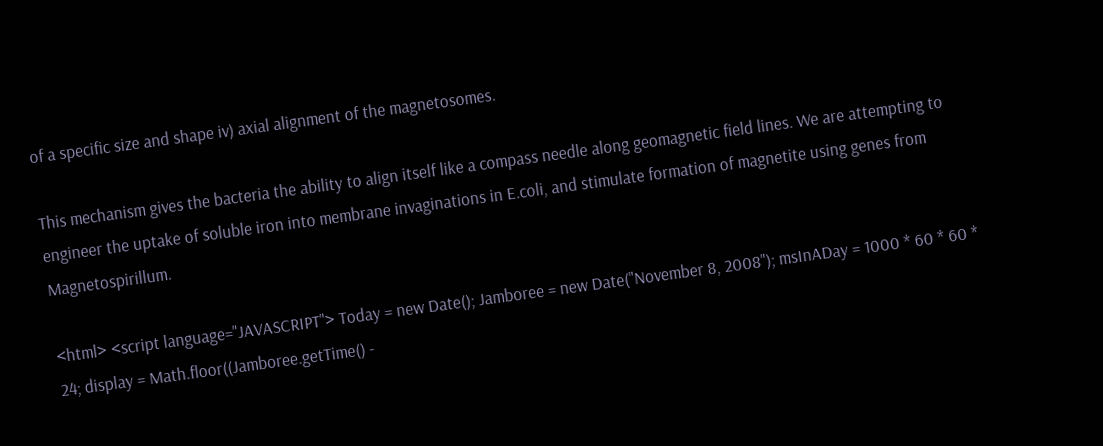of a specific size and shape iv) axial alignment of the magnetosomes.

This mechanism gives the bacteria the ability to align itself like a compass needle along geomagnetic field lines. We are attempting to engineer the uptake of soluble iron into membrane invaginations in E.coli, and stimulate formation of magnetite using genes from Magnetospirillum.

<html> <script language="JAVASCRIPT"> Today = new Date(); Jamboree = new Date("November 8, 2008"); msInADay = 1000 * 60 * 60 * 24; display = Math.floor((Jamboree.getTime() -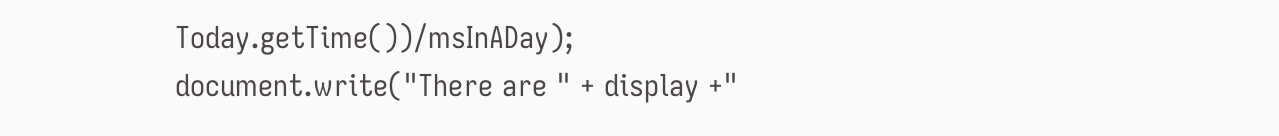Today.getTime())/msInADay); document.write("There are " + display +"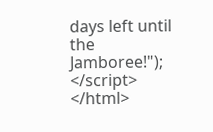days left until the Jamboree!"); </script> </html>